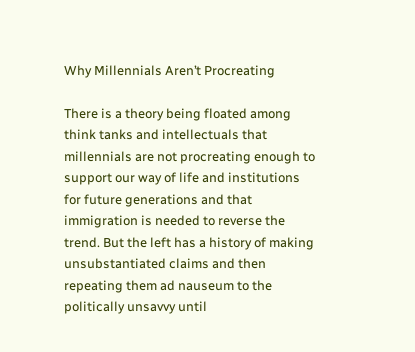Why Millennials Aren’t Procreating

There is a theory being floated among think tanks and intellectuals that millennials are not procreating enough to support our way of life and institutions for future generations and that immigration is needed to reverse the trend. But the left has a history of making unsubstantiated claims and then repeating them ad nauseum to the politically unsavvy until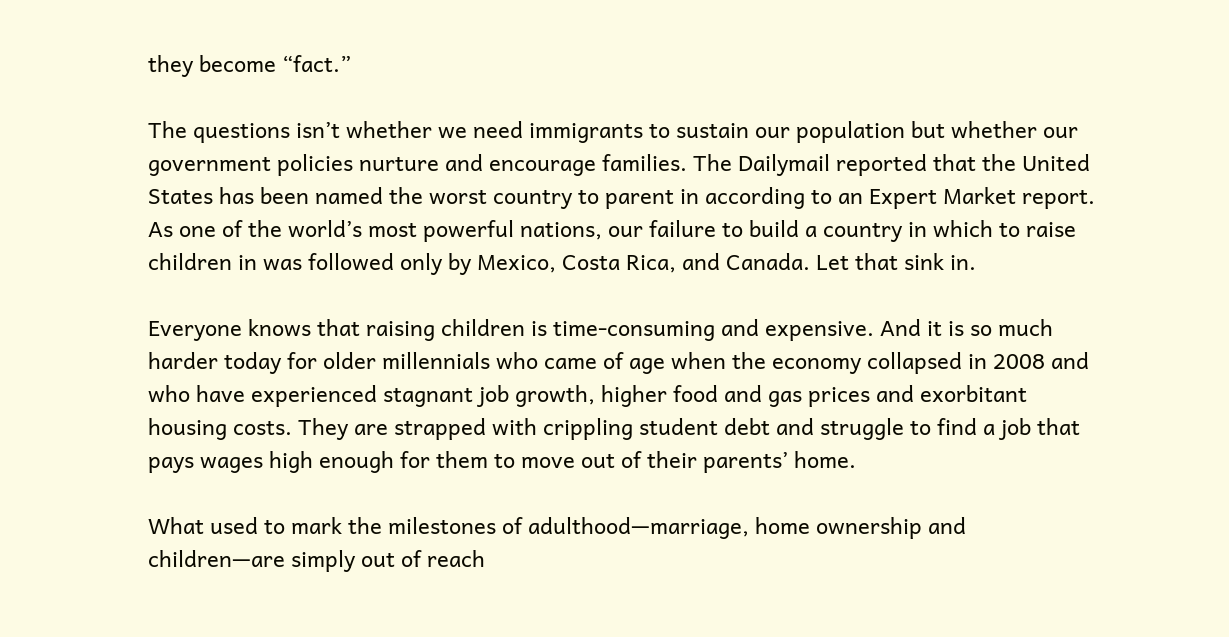they become “fact.”

The questions isn’t whether we need immigrants to sustain our population but whether our government policies nurture and encourage families. The Dailymail reported that the United States has been named the worst country to parent in according to an Expert Market report. As one of the world’s most powerful nations, our failure to build a country in which to raise children in was followed only by Mexico, Costa Rica, and Canada. Let that sink in.

Everyone knows that raising children is time-consuming and expensive. And it is so much harder today for older millennials who came of age when the economy collapsed in 2008 and who have experienced stagnant job growth, higher food and gas prices and exorbitant housing costs. They are strapped with crippling student debt and struggle to find a job that pays wages high enough for them to move out of their parents’ home.

What used to mark the milestones of adulthood—marriage, home ownership and children—are simply out of reach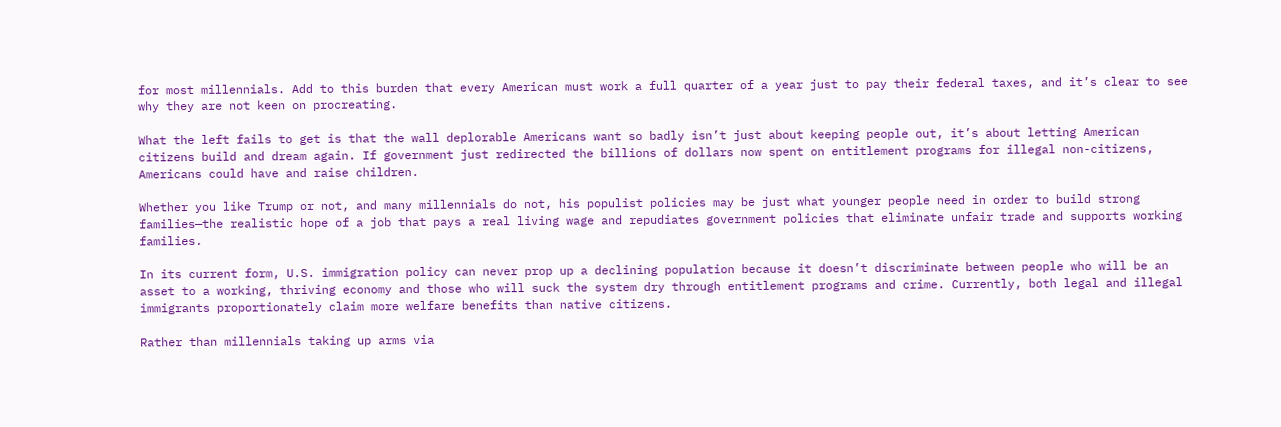for most millennials. Add to this burden that every American must work a full quarter of a year just to pay their federal taxes, and it’s clear to see why they are not keen on procreating.

What the left fails to get is that the wall deplorable Americans want so badly isn’t just about keeping people out, it’s about letting American citizens build and dream again. If government just redirected the billions of dollars now spent on entitlement programs for illegal non-citizens, Americans could have and raise children.

Whether you like Trump or not, and many millennials do not, his populist policies may be just what younger people need in order to build strong families—the realistic hope of a job that pays a real living wage and repudiates government policies that eliminate unfair trade and supports working families.

In its current form, U.S. immigration policy can never prop up a declining population because it doesn’t discriminate between people who will be an asset to a working, thriving economy and those who will suck the system dry through entitlement programs and crime. Currently, both legal and illegal immigrants proportionately claim more welfare benefits than native citizens.

Rather than millennials taking up arms via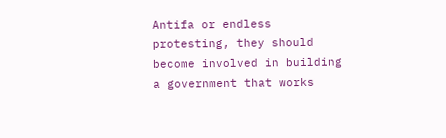Antifa or endless protesting, they should become involved in building a government that works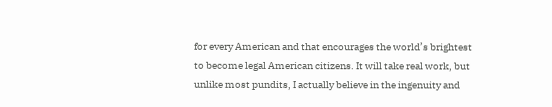for every American and that encourages the world’s brightest to become legal American citizens. It will take real work, but unlike most pundits, I actually believe in the ingenuity and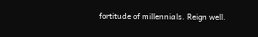fortitude of millennials. Reign well.